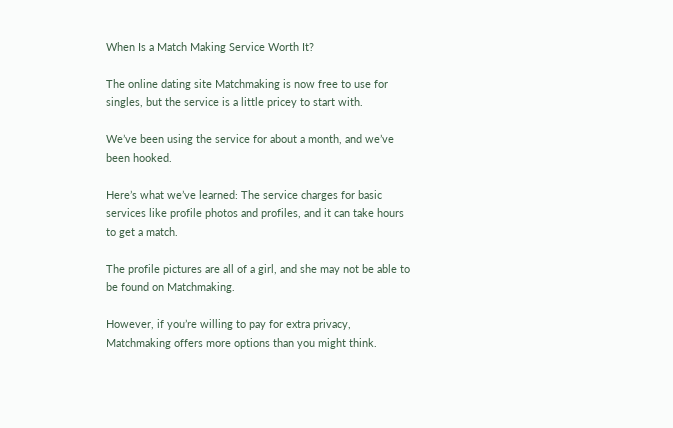When Is a Match Making Service Worth It?

The online dating site Matchmaking is now free to use for singles, but the service is a little pricey to start with.

We’ve been using the service for about a month, and we’ve been hooked.

Here’s what we’ve learned: The service charges for basic services like profile photos and profiles, and it can take hours to get a match.

The profile pictures are all of a girl, and she may not be able to be found on Matchmaking.

However, if you’re willing to pay for extra privacy, Matchmaking offers more options than you might think.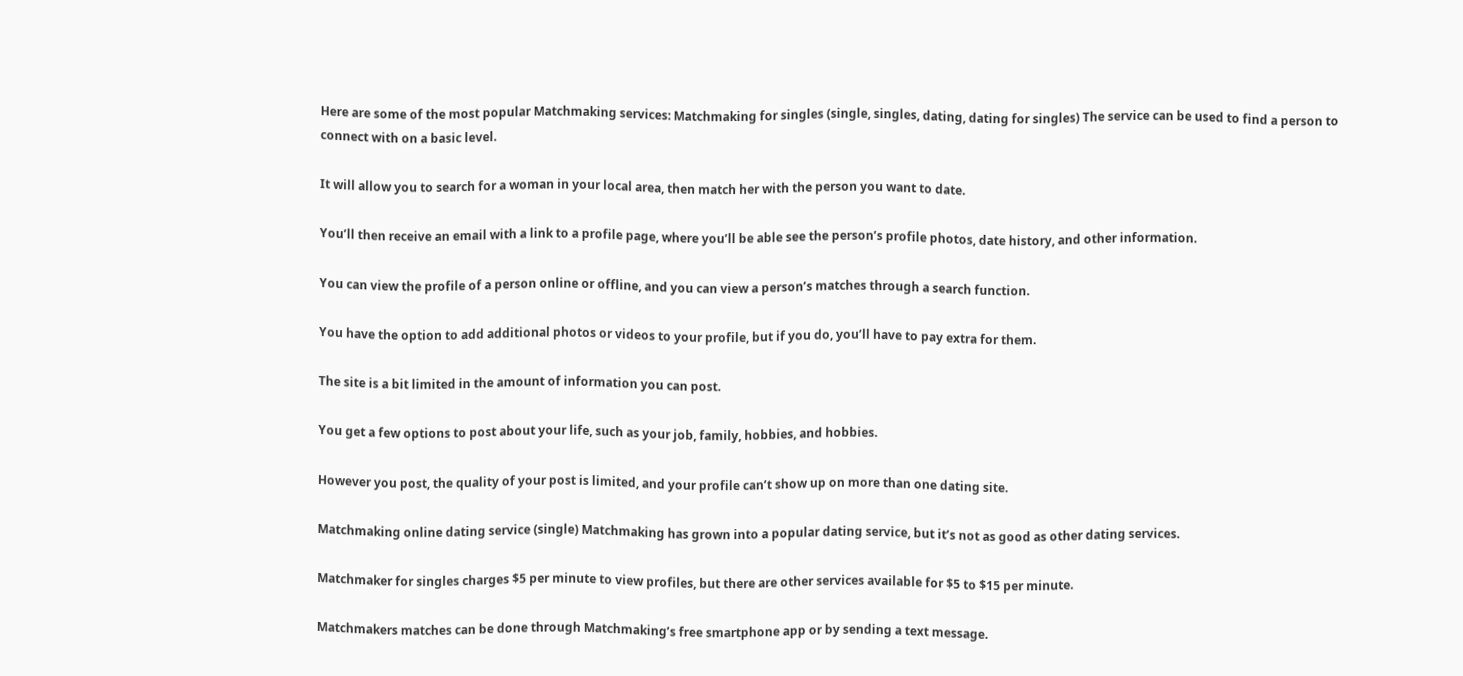Here are some of the most popular Matchmaking services: Matchmaking for singles (single, singles, dating, dating for singles) The service can be used to find a person to connect with on a basic level.

It will allow you to search for a woman in your local area, then match her with the person you want to date.

You’ll then receive an email with a link to a profile page, where you’ll be able see the person’s profile photos, date history, and other information.

You can view the profile of a person online or offline, and you can view a person’s matches through a search function.

You have the option to add additional photos or videos to your profile, but if you do, you’ll have to pay extra for them.

The site is a bit limited in the amount of information you can post.

You get a few options to post about your life, such as your job, family, hobbies, and hobbies.

However you post, the quality of your post is limited, and your profile can’t show up on more than one dating site.

Matchmaking online dating service (single) Matchmaking has grown into a popular dating service, but it’s not as good as other dating services.

Matchmaker for singles charges $5 per minute to view profiles, but there are other services available for $5 to $15 per minute.

Matchmakers matches can be done through Matchmaking’s free smartphone app or by sending a text message.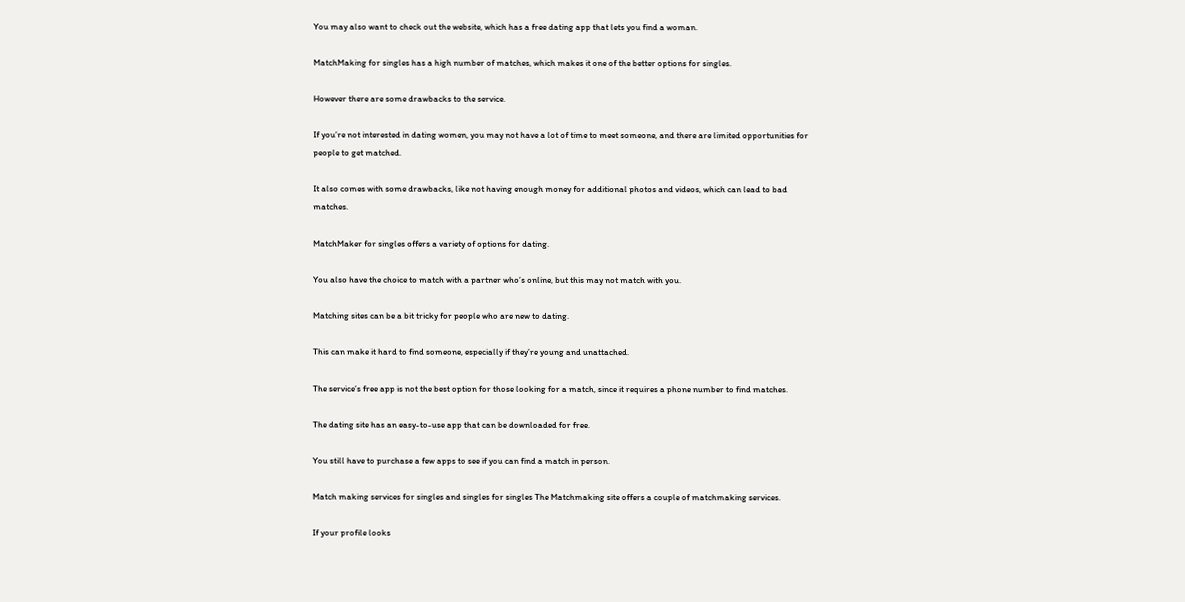You may also want to check out the website, which has a free dating app that lets you find a woman.

MatchMaking for singles has a high number of matches, which makes it one of the better options for singles.

However there are some drawbacks to the service.

If you’re not interested in dating women, you may not have a lot of time to meet someone, and there are limited opportunities for people to get matched.

It also comes with some drawbacks, like not having enough money for additional photos and videos, which can lead to bad matches.

MatchMaker for singles offers a variety of options for dating.

You also have the choice to match with a partner who’s online, but this may not match with you.

Matching sites can be a bit tricky for people who are new to dating.

This can make it hard to find someone, especially if they’re young and unattached.

The service’s free app is not the best option for those looking for a match, since it requires a phone number to find matches.

The dating site has an easy-to-use app that can be downloaded for free.

You still have to purchase a few apps to see if you can find a match in person.

Match making services for singles and singles for singles The Matchmaking site offers a couple of matchmaking services.

If your profile looks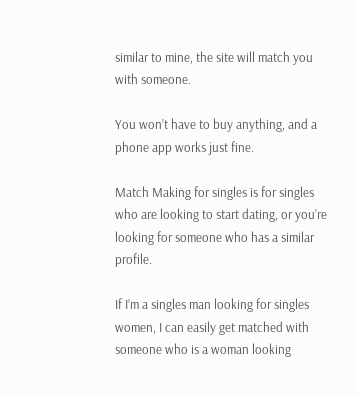similar to mine, the site will match you with someone.

You won’t have to buy anything, and a phone app works just fine.

Match Making for singles is for singles who are looking to start dating, or you’re looking for someone who has a similar profile.

If I’m a singles man looking for singles women, I can easily get matched with someone who is a woman looking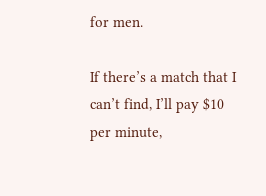for men.

If there’s a match that I can’t find, I’ll pay $10 per minute,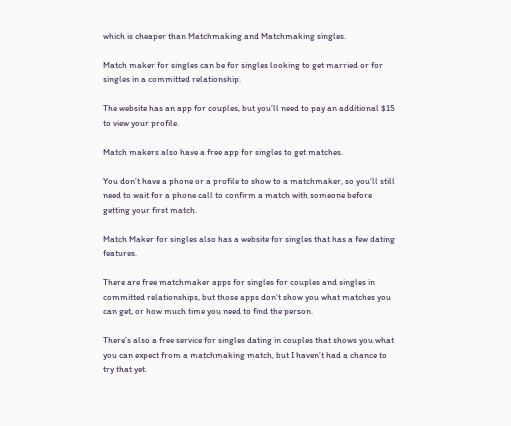which is cheaper than Matchmaking and Matchmaking singles.

Match maker for singles can be for singles looking to get married or for singles in a committed relationship.

The website has an app for couples, but you’ll need to pay an additional $15 to view your profile.

Match makers also have a free app for singles to get matches.

You don’t have a phone or a profile to show to a matchmaker, so you’ll still need to wait for a phone call to confirm a match with someone before getting your first match.

Match Maker for singles also has a website for singles that has a few dating features.

There are free matchmaker apps for singles for couples and singles in committed relationships, but those apps don’t show you what matches you can get, or how much time you need to find the person.

There’s also a free service for singles dating in couples that shows you what you can expect from a matchmaking match, but I haven’t had a chance to try that yet.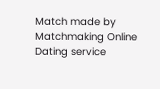Match made by Matchmaking Online Dating service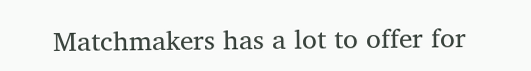Matchmakers has a lot to offer for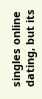singles online dating, but its